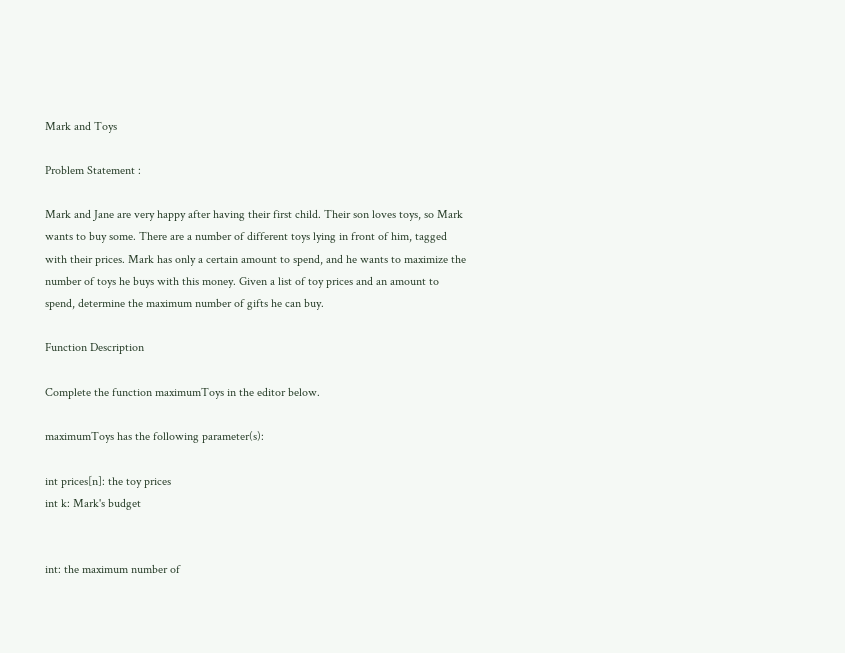Mark and Toys

Problem Statement :

Mark and Jane are very happy after having their first child. Their son loves toys, so Mark wants to buy some. There are a number of different toys lying in front of him, tagged with their prices. Mark has only a certain amount to spend, and he wants to maximize the number of toys he buys with this money. Given a list of toy prices and an amount to spend, determine the maximum number of gifts he can buy.

Function Description

Complete the function maximumToys in the editor below.

maximumToys has the following parameter(s):

int prices[n]: the toy prices
int k: Mark's budget


int: the maximum number of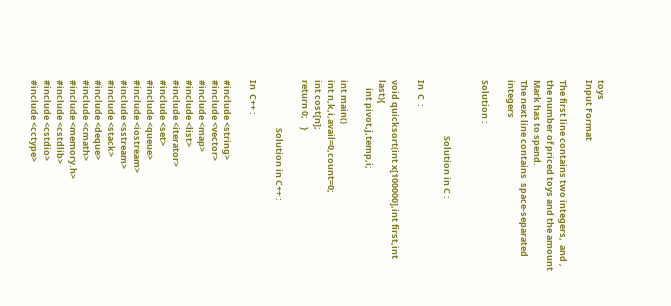toys
Input Format

The first line contains two integers,  and , the number of priced toys and the amount Mark has to spend.
The next line contains  space-separated integers

Solution :


                            Solution in C :

In  C  :

void quicksort(int x[100000],int first,int last){
    int pivot,j,temp,i;

int main()
int n,k,i,avail=0,count=0;
int cost[n];
return 0;    }

                        Solution in C++ :

In  C++ :

#include <string>
#include <vector>
#include <map>
#include <list>
#include <iterator>
#include <set>
#include <queue>
#include <iostream>
#include <sstream>
#include <stack>
#include <deque>
#include <cmath>
#include <memory.h>
#include <cstdlib>
#include <cstdio>
#include <cctype>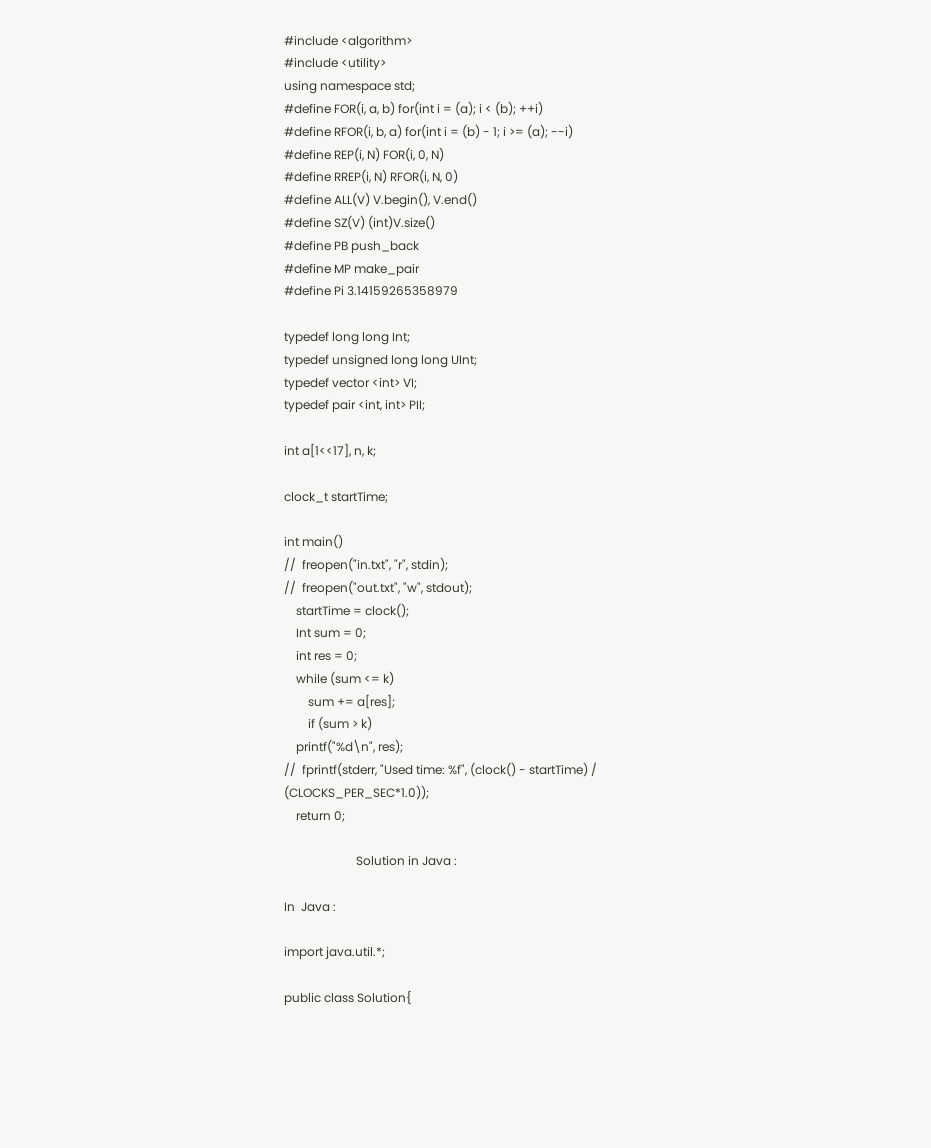#include <algorithm>
#include <utility>
using namespace std;
#define FOR(i, a, b) for(int i = (a); i < (b); ++i)
#define RFOR(i, b, a) for(int i = (b) - 1; i >= (a); --i)
#define REP(i, N) FOR(i, 0, N)
#define RREP(i, N) RFOR(i, N, 0)
#define ALL(V) V.begin(), V.end()
#define SZ(V) (int)V.size()
#define PB push_back
#define MP make_pair
#define Pi 3.14159265358979

typedef long long Int;
typedef unsigned long long UInt;
typedef vector <int> VI;
typedef pair <int, int> PII;

int a[1<<17], n, k;

clock_t startTime;

int main()
//  freopen("in.txt", "r", stdin);
//  freopen("out.txt", "w", stdout);
    startTime = clock();
    Int sum = 0;
    int res = 0;
    while (sum <= k)
        sum += a[res];
        if (sum > k)
    printf("%d\n", res);
//  fprintf(stderr, "Used time: %f", (clock() - startTime) / (CLOCKS_PER_SEC*1.0));
    return 0;

                        Solution in Java :

In  Java :

import java.util.*;

public class Solution{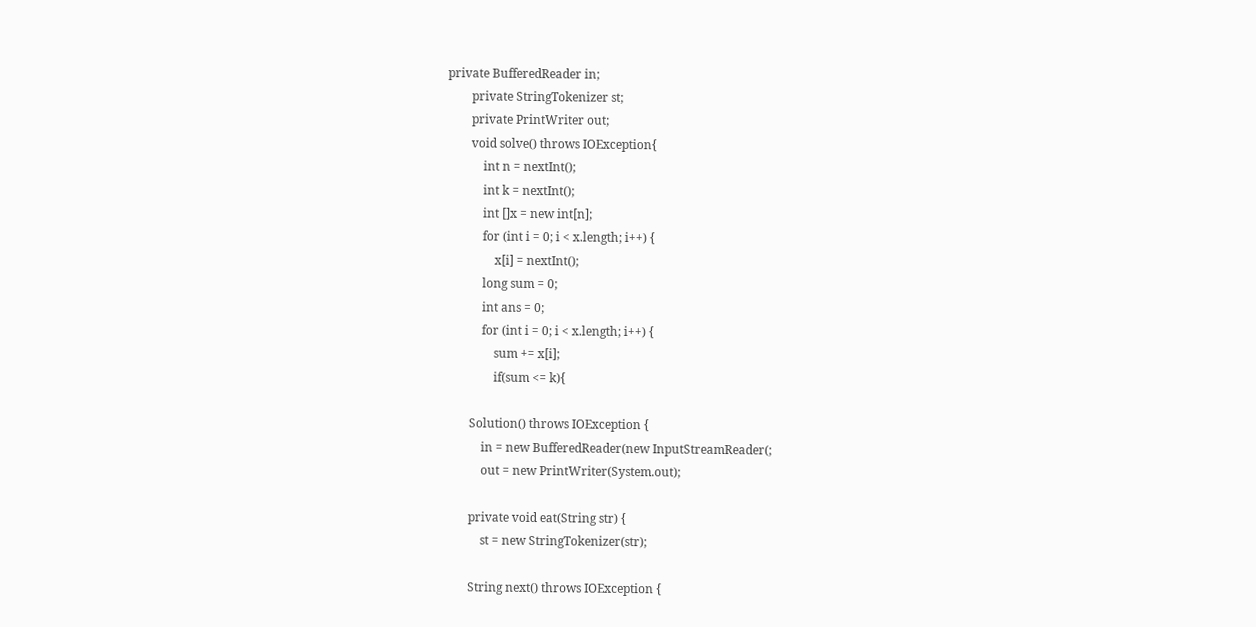private BufferedReader in;
        private StringTokenizer st;
        private PrintWriter out;
        void solve() throws IOException{
            int n = nextInt();
            int k = nextInt();
            int []x = new int[n];
            for (int i = 0; i < x.length; i++) {
                x[i] = nextInt();
            long sum = 0;
            int ans = 0;
            for (int i = 0; i < x.length; i++) {
                sum += x[i];
                if(sum <= k){

        Solution() throws IOException {
            in = new BufferedReader(new InputStreamReader(;
            out = new PrintWriter(System.out);

        private void eat(String str) {
            st = new StringTokenizer(str);

        String next() throws IOException {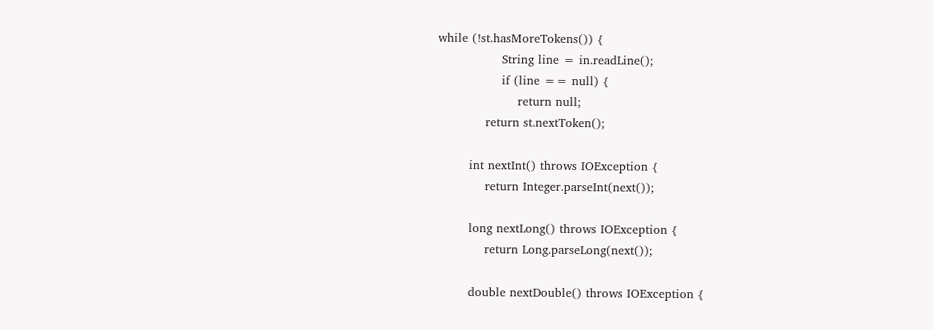while (!st.hasMoreTokens()) {
                String line = in.readLine();
                if (line == null) {
                    return null;
            return st.nextToken();

        int nextInt() throws IOException {
            return Integer.parseInt(next());

        long nextLong() throws IOException {
            return Long.parseLong(next());

        double nextDouble() throws IOException {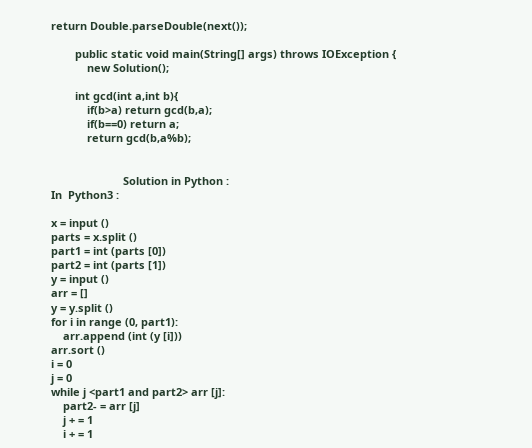return Double.parseDouble(next());

        public static void main(String[] args) throws IOException {
            new Solution();

        int gcd(int a,int b){
            if(b>a) return gcd(b,a);
            if(b==0) return a;
            return gcd(b,a%b);


                        Solution in Python :
In  Python3 :

x = input ()
parts = x.split ()
part1 = int (parts [0])
part2 = int (parts [1])
y = input ()
arr = []
y = y.split ()
for i in range (0, part1):
    arr.append (int (y [i]))
arr.sort ()
i = 0
j = 0
while j <part1 and part2> arr [j]:
    part2- = arr [j]
    j + = 1
    i + = 1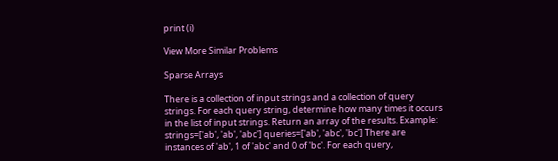print (i)

View More Similar Problems

Sparse Arrays

There is a collection of input strings and a collection of query strings. For each query string, determine how many times it occurs in the list of input strings. Return an array of the results. Example: strings=['ab', 'ab', 'abc'] queries=['ab', 'abc', 'bc'] There are instances of 'ab', 1 of 'abc' and 0 of 'bc'. For each query,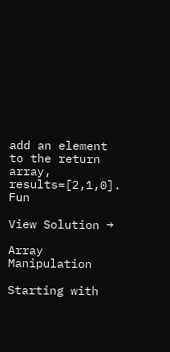add an element to the return array, results=[2,1,0]. Fun

View Solution →

Array Manipulation

Starting with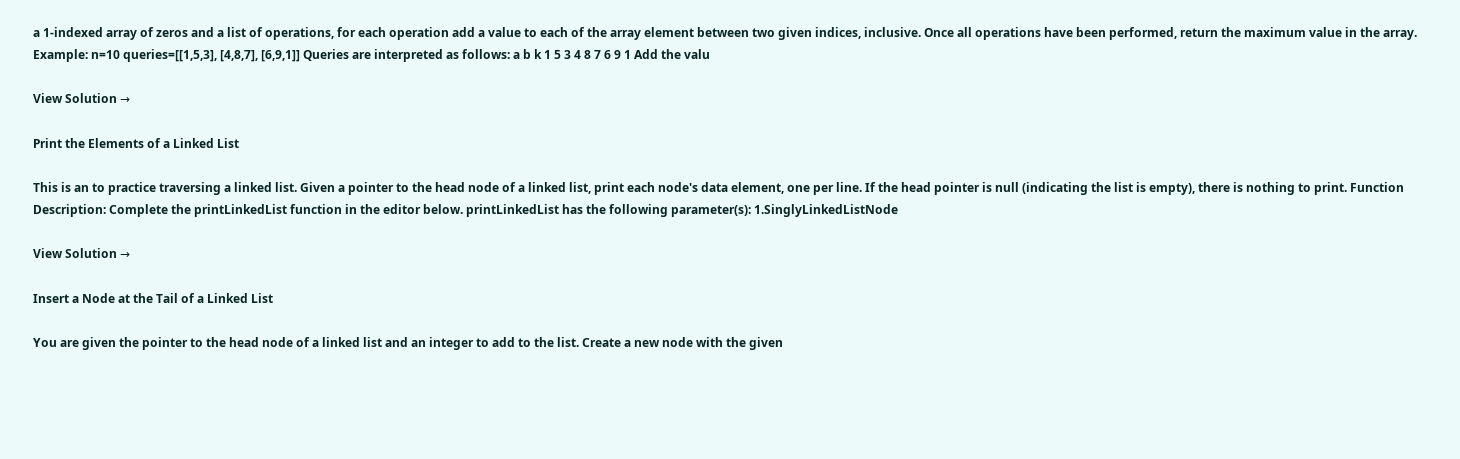a 1-indexed array of zeros and a list of operations, for each operation add a value to each of the array element between two given indices, inclusive. Once all operations have been performed, return the maximum value in the array. Example: n=10 queries=[[1,5,3], [4,8,7], [6,9,1]] Queries are interpreted as follows: a b k 1 5 3 4 8 7 6 9 1 Add the valu

View Solution →

Print the Elements of a Linked List

This is an to practice traversing a linked list. Given a pointer to the head node of a linked list, print each node's data element, one per line. If the head pointer is null (indicating the list is empty), there is nothing to print. Function Description: Complete the printLinkedList function in the editor below. printLinkedList has the following parameter(s): 1.SinglyLinkedListNode

View Solution →

Insert a Node at the Tail of a Linked List

You are given the pointer to the head node of a linked list and an integer to add to the list. Create a new node with the given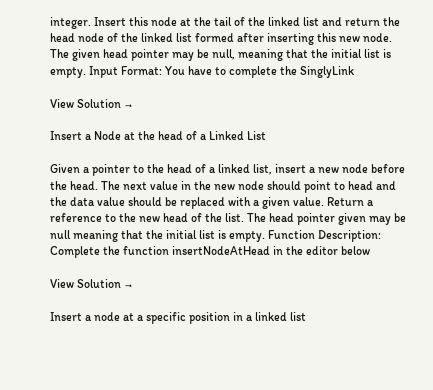integer. Insert this node at the tail of the linked list and return the head node of the linked list formed after inserting this new node. The given head pointer may be null, meaning that the initial list is empty. Input Format: You have to complete the SinglyLink

View Solution →

Insert a Node at the head of a Linked List

Given a pointer to the head of a linked list, insert a new node before the head. The next value in the new node should point to head and the data value should be replaced with a given value. Return a reference to the new head of the list. The head pointer given may be null meaning that the initial list is empty. Function Description: Complete the function insertNodeAtHead in the editor below

View Solution →

Insert a node at a specific position in a linked list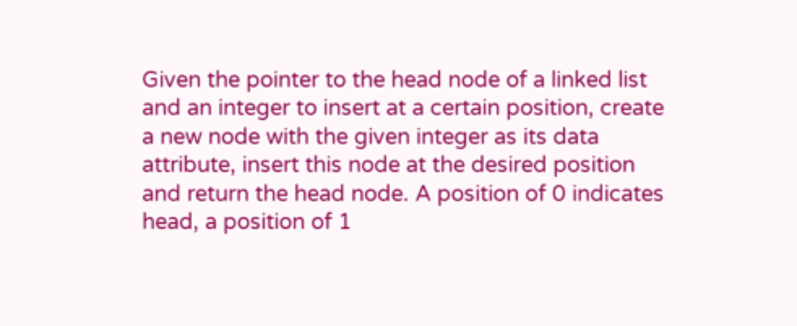Given the pointer to the head node of a linked list and an integer to insert at a certain position, create a new node with the given integer as its data attribute, insert this node at the desired position and return the head node. A position of 0 indicates head, a position of 1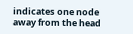indicates one node away from the head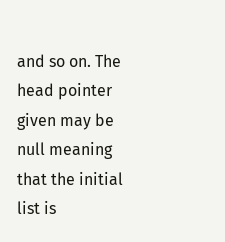and so on. The head pointer given may be null meaning that the initial list is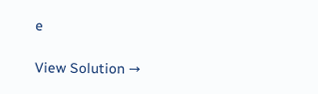e

View Solution →